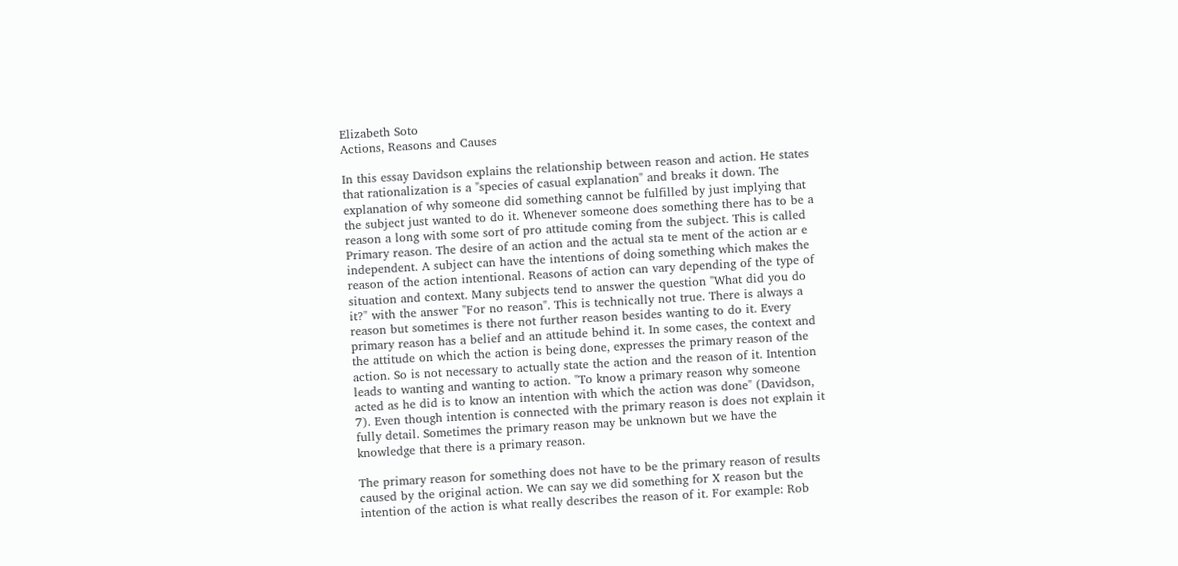Elizabeth Soto
Actions, Reasons and Causes

In this essay Davidson explains the relationship between reason and action. He states that rationalization is a "species of casual explanation" and breaks it down. The explanation of why someone did something cannot be fulfilled by just implying that the subject just wanted to do it. Whenever someone does something there has to be a reason a long with some sort of pro attitude coming from the subject. This is called Primary reason. The desire of an action and the actual sta te ment of the action ar e independent. A subject can have the intentions of doing something which makes the reason of the action intentional. Reasons of action can vary depending of the type of situation and context. Many subjects tend to answer the question "What did you do it?" with the answer "For no reason". This is technically not true. There is always a reason but sometimes is there not further reason besides wanting to do it. Every primary reason has a belief and an attitude behind it. In some cases, the context and the attitude on which the action is being done, expresses the primary reason of the action. So is not necessary to actually state the action and the reason of it. Intention leads to wanting and wanting to action. "To know a primary reason why someone acted as he did is to know an intention with which the action was done" (Davidson, 7). Even though intention is connected with the primary reason is does not explain it fully detail. Sometimes the primary reason may be unknown but we have the knowledge that there is a primary reason.

The primary reason for something does not have to be the primary reason of results caused by the original action. We can say we did something for X reason but the intention of the action is what really describes the reason of it. For example: Rob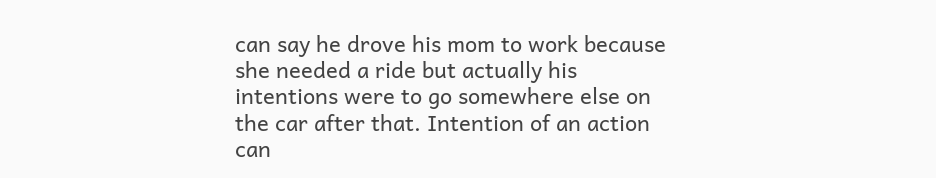can say he drove his mom to work because she needed a ride but actually his intentions were to go somewhere else on the car after that. Intention of an action can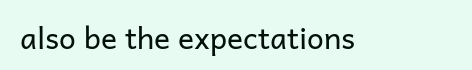also be the expectations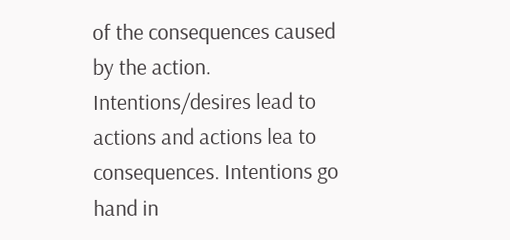of the consequences caused by the action. Intentions/desires lead to actions and actions lea to consequences. Intentions go hand in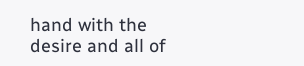hand with the desire and all of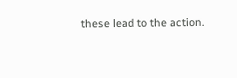these lead to the action.